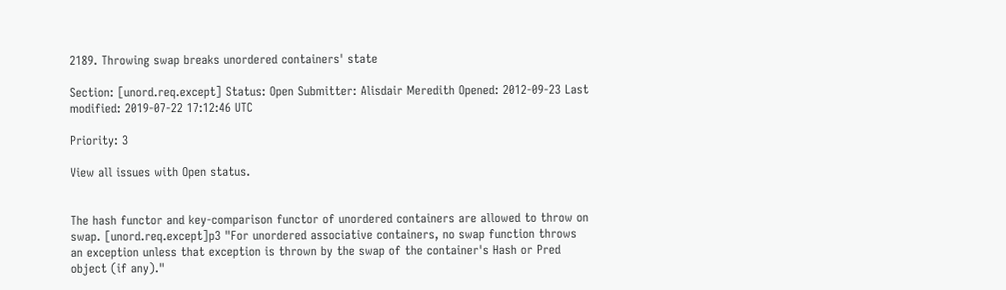2189. Throwing swap breaks unordered containers' state

Section: [unord.req.except] Status: Open Submitter: Alisdair Meredith Opened: 2012-09-23 Last modified: 2019-07-22 17:12:46 UTC

Priority: 3

View all issues with Open status.


The hash functor and key-comparison functor of unordered containers are allowed to throw on swap. [unord.req.except]p3 "For unordered associative containers, no swap function throws an exception unless that exception is thrown by the swap of the container's Hash or Pred object (if any)."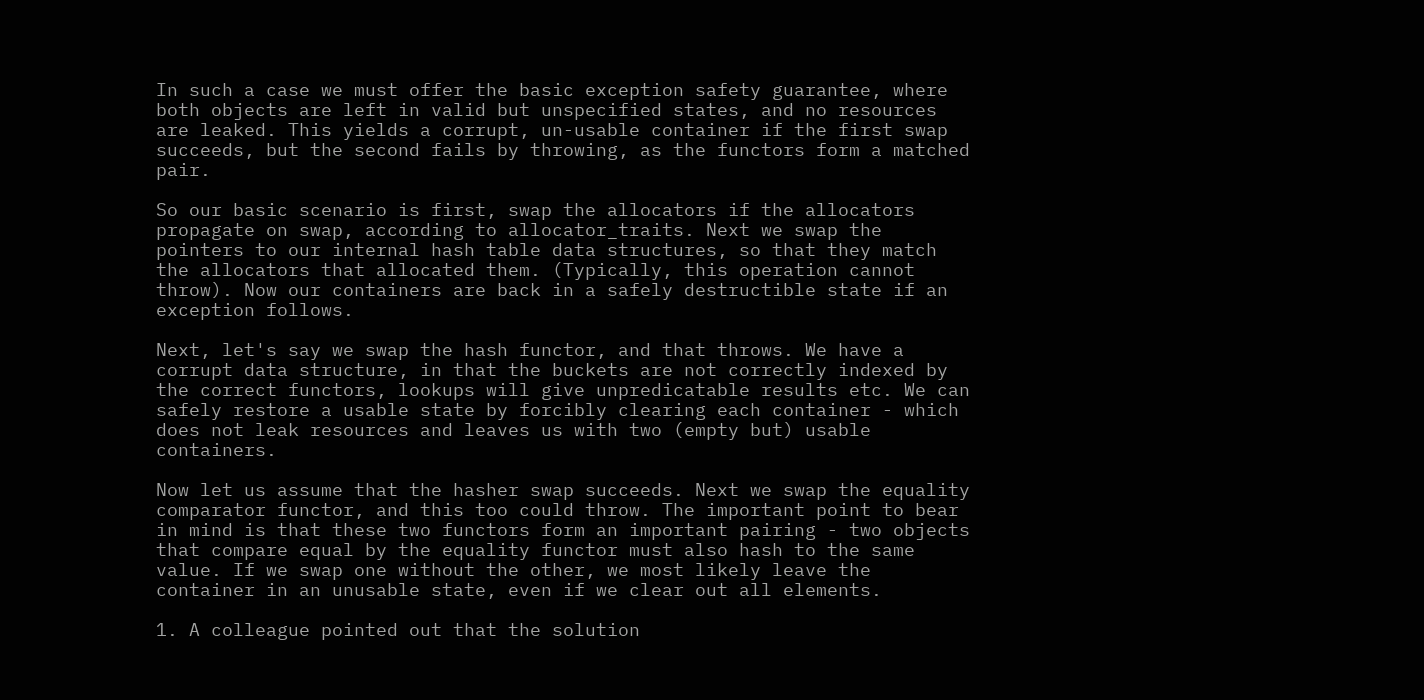In such a case we must offer the basic exception safety guarantee, where both objects are left in valid but unspecified states, and no resources are leaked. This yields a corrupt, un-usable container if the first swap succeeds, but the second fails by throwing, as the functors form a matched pair.

So our basic scenario is first, swap the allocators if the allocators propagate on swap, according to allocator_traits. Next we swap the pointers to our internal hash table data structures, so that they match the allocators that allocated them. (Typically, this operation cannot throw). Now our containers are back in a safely destructible state if an exception follows.

Next, let's say we swap the hash functor, and that throws. We have a corrupt data structure, in that the buckets are not correctly indexed by the correct functors, lookups will give unpredicatable results etc. We can safely restore a usable state by forcibly clearing each container - which does not leak resources and leaves us with two (empty but) usable containers.

Now let us assume that the hasher swap succeeds. Next we swap the equality comparator functor, and this too could throw. The important point to bear in mind is that these two functors form an important pairing - two objects that compare equal by the equality functor must also hash to the same value. If we swap one without the other, we most likely leave the container in an unusable state, even if we clear out all elements.

1. A colleague pointed out that the solution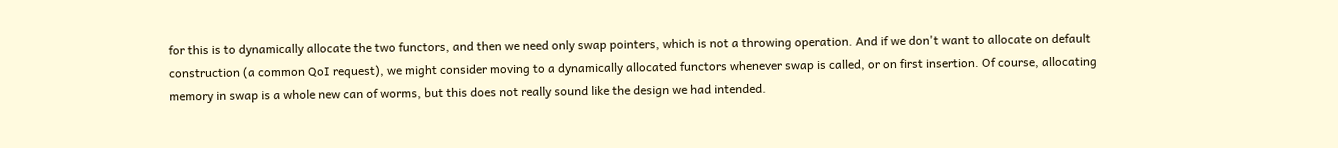for this is to dynamically allocate the two functors, and then we need only swap pointers, which is not a throwing operation. And if we don't want to allocate on default construction (a common QoI request), we might consider moving to a dynamically allocated functors whenever swap is called, or on first insertion. Of course, allocating memory in swap is a whole new can of worms, but this does not really sound like the design we had intended.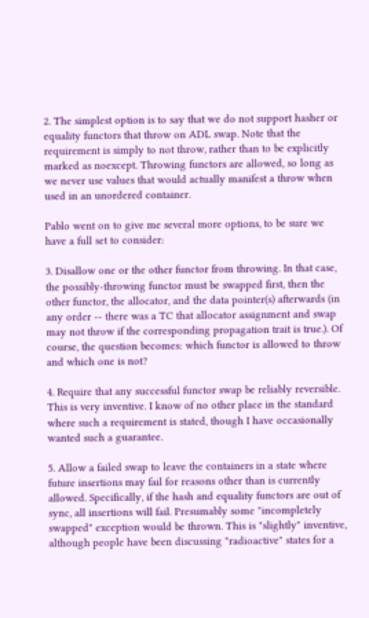2. The simplest option is to say that we do not support hasher or equality functors that throw on ADL swap. Note that the requirement is simply to not throw, rather than to be explicitly marked as noexcept. Throwing functors are allowed, so long as we never use values that would actually manifest a throw when used in an unordered container.

Pablo went on to give me several more options, to be sure we have a full set to consider:

3. Disallow one or the other functor from throwing. In that case, the possibly-throwing functor must be swapped first, then the other functor, the allocator, and the data pointer(s) afterwards (in any order -- there was a TC that allocator assignment and swap may not throw if the corresponding propagation trait is true.). Of course, the question becomes: which functor is allowed to throw and which one is not?

4. Require that any successful functor swap be reliably reversible. This is very inventive. I know of no other place in the standard where such a requirement is stated, though I have occasionally wanted such a guarantee.

5. Allow a failed swap to leave the containers in a state where future insertions may fail for reasons other than is currently allowed. Specifically, if the hash and equality functors are out of sync, all insertions will fail. Presumably some "incompletely swapped" exception would be thrown. This is "slightly" inventive, although people have been discussing "radioactive" states for a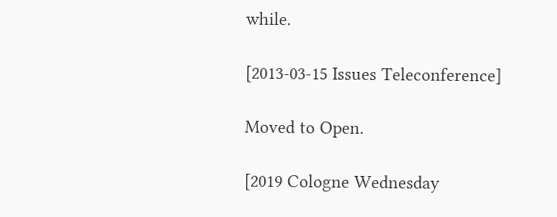while.

[2013-03-15 Issues Teleconference]

Moved to Open.

[2019 Cologne Wednesday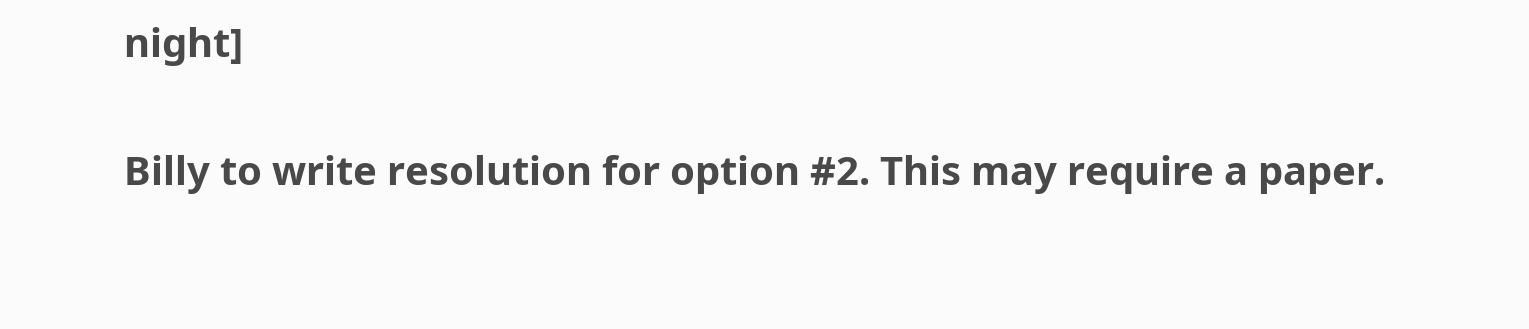night]

Billy to write resolution for option #2. This may require a paper.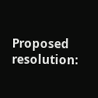Proposed resolution: